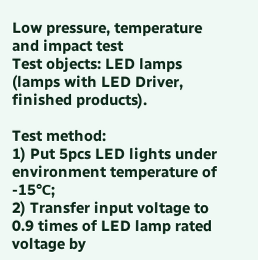Low pressure, temperature and impact test
Test objects: LED lamps (lamps with LED Driver, finished products).

Test method:
1) Put 5pcs LED lights under environment temperature of -15℃;
2) Transfer input voltage to 0.9 times of LED lamp rated voltage by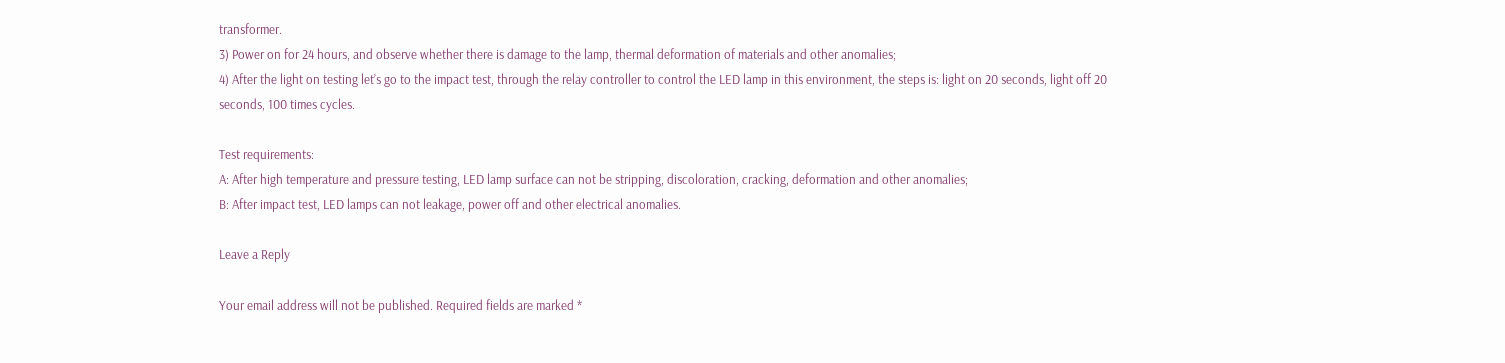transformer.
3) Power on for 24 hours, and observe whether there is damage to the lamp, thermal deformation of materials and other anomalies;
4) After the light on testing let’s go to the impact test, through the relay controller to control the LED lamp in this environment, the steps is: light on 20 seconds, light off 20 seconds, 100 times cycles.

Test requirements:
A: After high temperature and pressure testing, LED lamp surface can not be stripping, discoloration, cracking, deformation and other anomalies;
B: After impact test, LED lamps can not leakage, power off and other electrical anomalies.

Leave a Reply

Your email address will not be published. Required fields are marked *